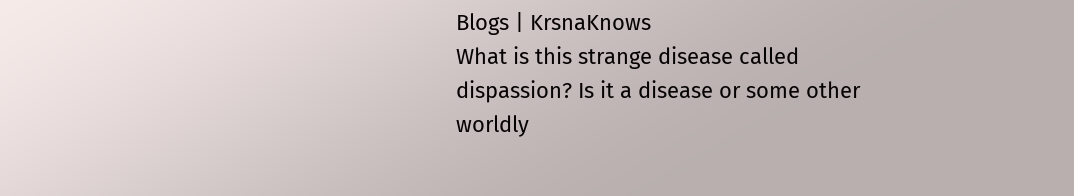Blogs | KrsnaKnows
What is this strange disease called dispassion? Is it a disease or some other worldly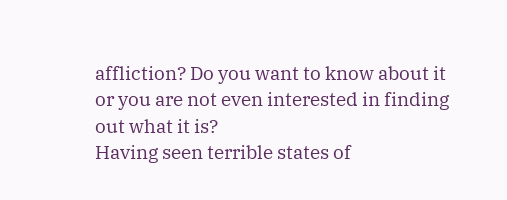affliction? Do you want to know about it or you are not even interested in finding out what it is?
Having seen terrible states of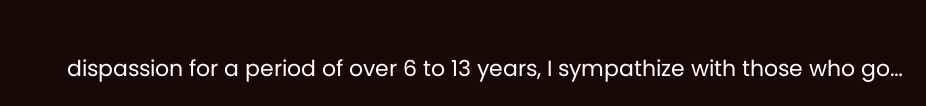dispassion for a period of over 6 to 13 years, I sympathize with those who go…